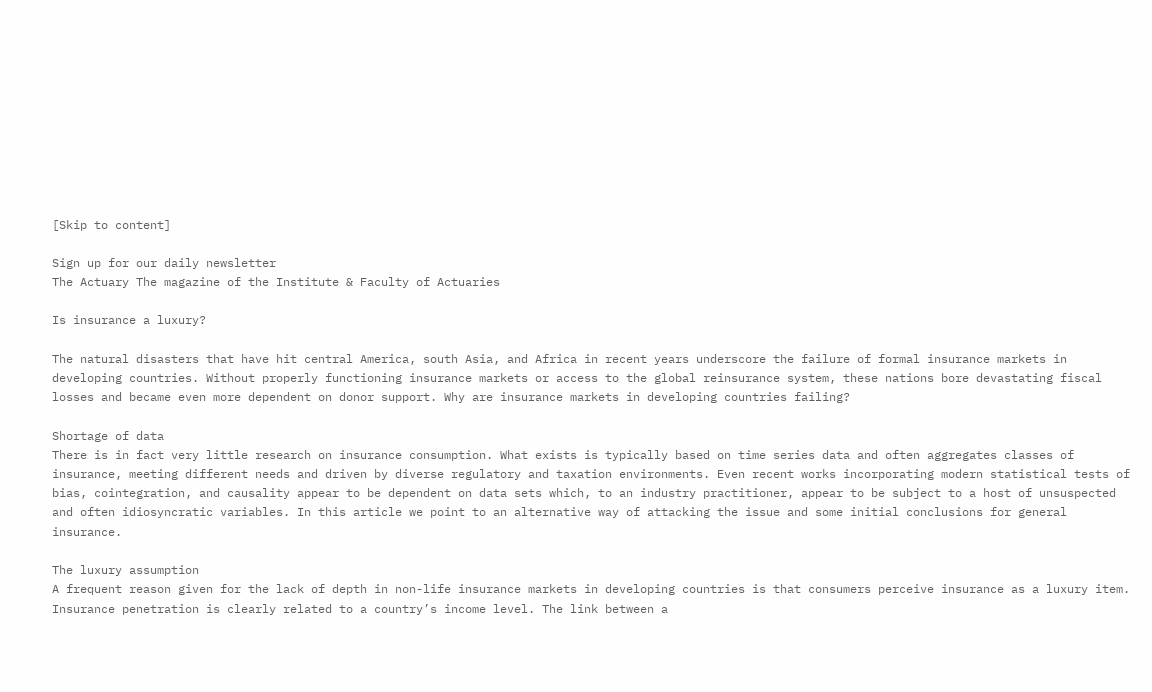[Skip to content]

Sign up for our daily newsletter
The Actuary The magazine of the Institute & Faculty of Actuaries

Is insurance a luxury?

The natural disasters that have hit central America, south Asia, and Africa in recent years underscore the failure of formal insurance markets in developing countries. Without properly functioning insurance markets or access to the global reinsurance system, these nations bore devastating fiscal losses and became even more dependent on donor support. Why are insurance markets in developing countries failing?

Shortage of data
There is in fact very little research on insurance consumption. What exists is typically based on time series data and often aggregates classes of insurance, meeting different needs and driven by diverse regulatory and taxation environments. Even recent works incorporating modern statistical tests of bias, cointegration, and causality appear to be dependent on data sets which, to an industry practitioner, appear to be subject to a host of unsuspected and often idiosyncratic variables. In this article we point to an alternative way of attacking the issue and some initial conclusions for general insurance.

The luxury assumption
A frequent reason given for the lack of depth in non-life insurance markets in developing countries is that consumers perceive insurance as a luxury item. Insurance penetration is clearly related to a country’s income level. The link between a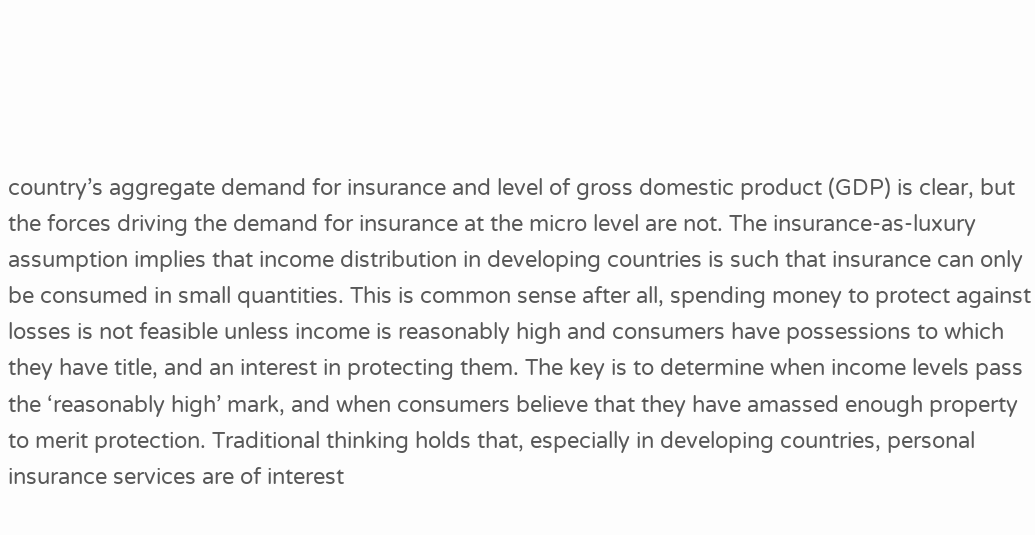country’s aggregate demand for insurance and level of gross domestic product (GDP) is clear, but the forces driving the demand for insurance at the micro level are not. The insurance-as-luxury assumption implies that income distribution in developing countries is such that insurance can only be consumed in small quantities. This is common sense after all, spending money to protect against losses is not feasible unless income is reasonably high and consumers have possessions to which they have title, and an interest in protecting them. The key is to determine when income levels pass the ‘reasonably high’ mark, and when consumers believe that they have amassed enough property to merit protection. Traditional thinking holds that, especially in developing countries, personal insurance services are of interest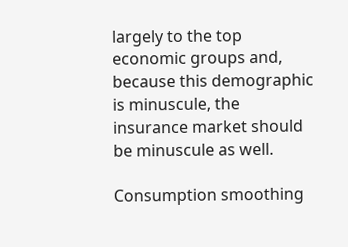largely to the top economic groups and, because this demographic is minuscule, the insurance market should be minuscule as well.

Consumption smoothing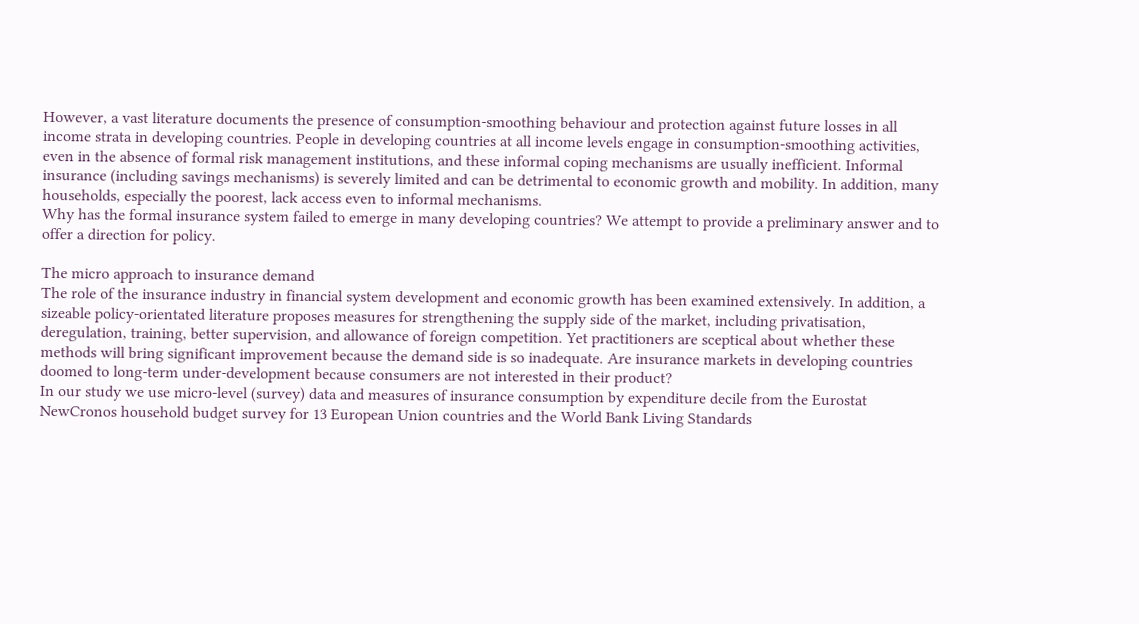However, a vast literature documents the presence of consumption-smoothing behaviour and protection against future losses in all income strata in developing countries. People in developing countries at all income levels engage in consumption-smoothing activities, even in the absence of formal risk management institutions, and these informal coping mechanisms are usually inefficient. Informal insurance (including savings mechanisms) is severely limited and can be detrimental to economic growth and mobility. In addition, many households, especially the poorest, lack access even to informal mechanisms.
Why has the formal insurance system failed to emerge in many developing countries? We attempt to provide a preliminary answer and to offer a direction for policy.

The micro approach to insurance demand
The role of the insurance industry in financial system development and economic growth has been examined extensively. In addition, a sizeable policy-orientated literature proposes measures for strengthening the supply side of the market, including privatisation, deregulation, training, better supervision, and allowance of foreign competition. Yet practitioners are sceptical about whether these methods will bring significant improvement because the demand side is so inadequate. Are insurance markets in developing countries doomed to long-term under-development because consumers are not interested in their product?
In our study we use micro-level (survey) data and measures of insurance consumption by expenditure decile from the Eurostat NewCronos household budget survey for 13 European Union countries and the World Bank Living Standards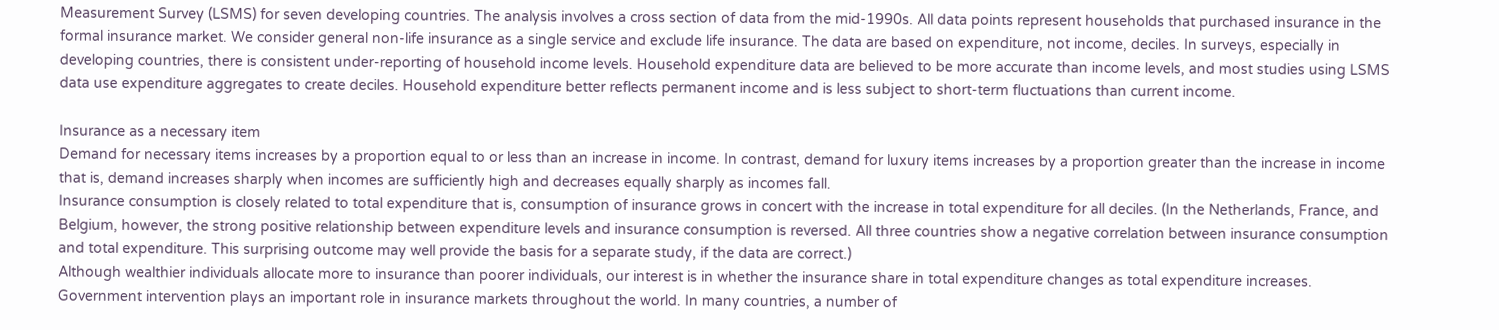Measurement Survey (LSMS) for seven developing countries. The analysis involves a cross section of data from the mid-1990s. All data points represent households that purchased insurance in the formal insurance market. We consider general non-life insurance as a single service and exclude life insurance. The data are based on expenditure, not income, deciles. In surveys, especially in developing countries, there is consistent under-reporting of household income levels. Household expenditure data are believed to be more accurate than income levels, and most studies using LSMS data use expenditure aggregates to create deciles. Household expenditure better reflects permanent income and is less subject to short-term fluctuations than current income.

Insurance as a necessary item
Demand for necessary items increases by a proportion equal to or less than an increase in income. In contrast, demand for luxury items increases by a proportion greater than the increase in income that is, demand increases sharply when incomes are sufficiently high and decreases equally sharply as incomes fall.
Insurance consumption is closely related to total expenditure that is, consumption of insurance grows in concert with the increase in total expenditure for all deciles. (In the Netherlands, France, and Belgium, however, the strong positive relationship between expenditure levels and insurance consumption is reversed. All three countries show a negative correlation between insurance consumption and total expenditure. This surprising outcome may well provide the basis for a separate study, if the data are correct.)
Although wealthier individuals allocate more to insurance than poorer individuals, our interest is in whether the insurance share in total expenditure changes as total expenditure increases.
Government intervention plays an important role in insurance markets throughout the world. In many countries, a number of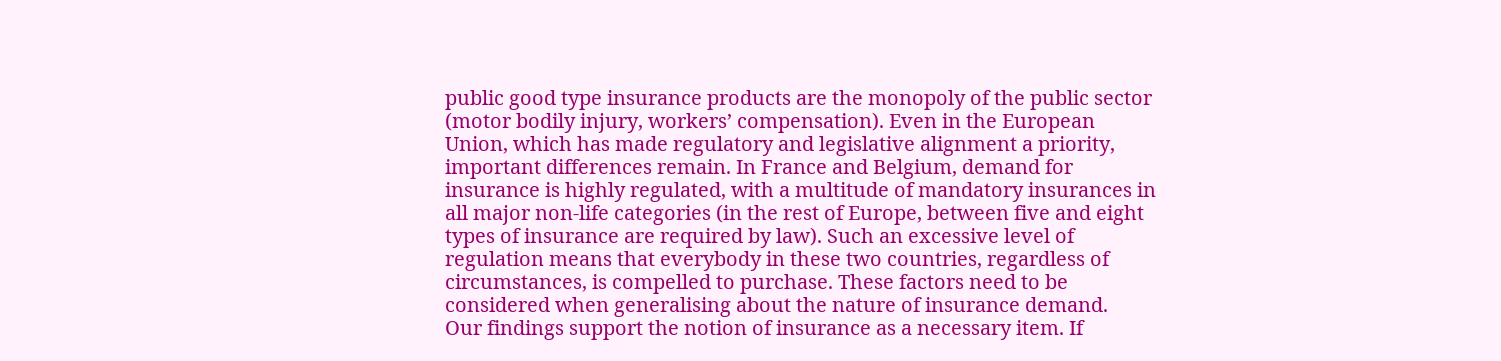public good type insurance products are the monopoly of the public sector (motor bodily injury, workers’ compensation). Even in the European Union, which has made regulatory and legislative alignment a priority, important differences remain. In France and Belgium, demand for insurance is highly regulated, with a multitude of mandatory insurances in all major non-life categories (in the rest of Europe, between five and eight types of insurance are required by law). Such an excessive level of regulation means that everybody in these two countries, regardless of circumstances, is compelled to purchase. These factors need to be considered when generalising about the nature of insurance demand.
Our findings support the notion of insurance as a necessary item. If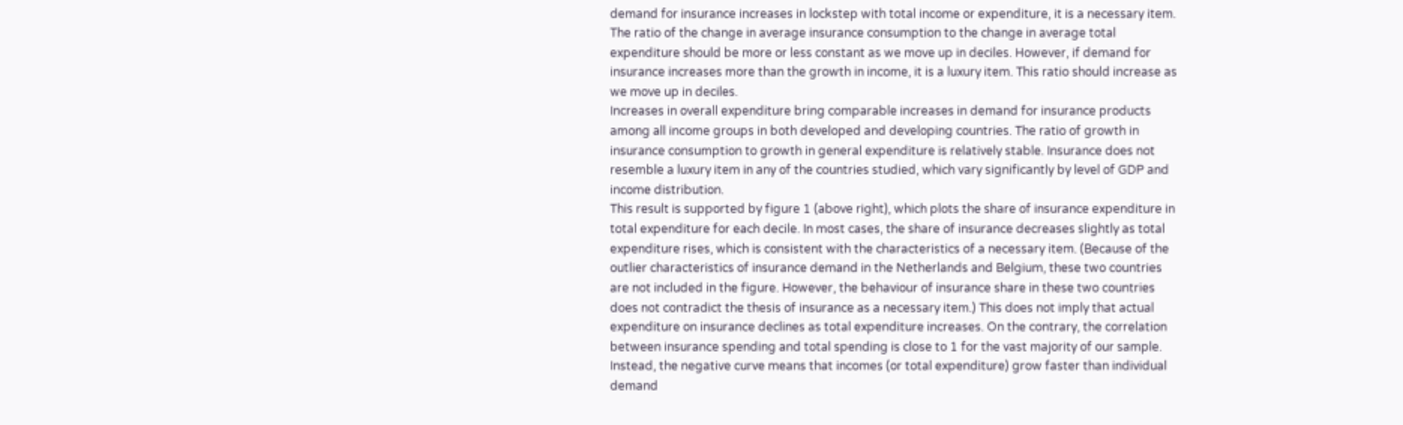demand for insurance increases in lockstep with total income or expenditure, it is a necessary item. The ratio of the change in average insurance consumption to the change in average total expenditure should be more or less constant as we move up in deciles. However, if demand for insurance increases more than the growth in income, it is a luxury item. This ratio should increase as we move up in deciles.
Increases in overall expenditure bring comparable increases in demand for insurance products among all income groups in both developed and developing countries. The ratio of growth in insurance consumption to growth in general expenditure is relatively stable. Insurance does not resemble a luxury item in any of the countries studied, which vary significantly by level of GDP and income distribution.
This result is supported by figure 1 (above right), which plots the share of insurance expenditure in total expenditure for each decile. In most cases, the share of insurance decreases slightly as total expenditure rises, which is consistent with the characteristics of a necessary item. (Because of the outlier characteristics of insurance demand in the Netherlands and Belgium, these two countries are not included in the figure. However, the behaviour of insurance share in these two countries does not contradict the thesis of insurance as a necessary item.) This does not imply that actual expenditure on insurance declines as total expenditure increases. On the contrary, the correlation between insurance spending and total spending is close to 1 for the vast majority of our sample. Instead, the negative curve means that incomes (or total expenditure) grow faster than individual demand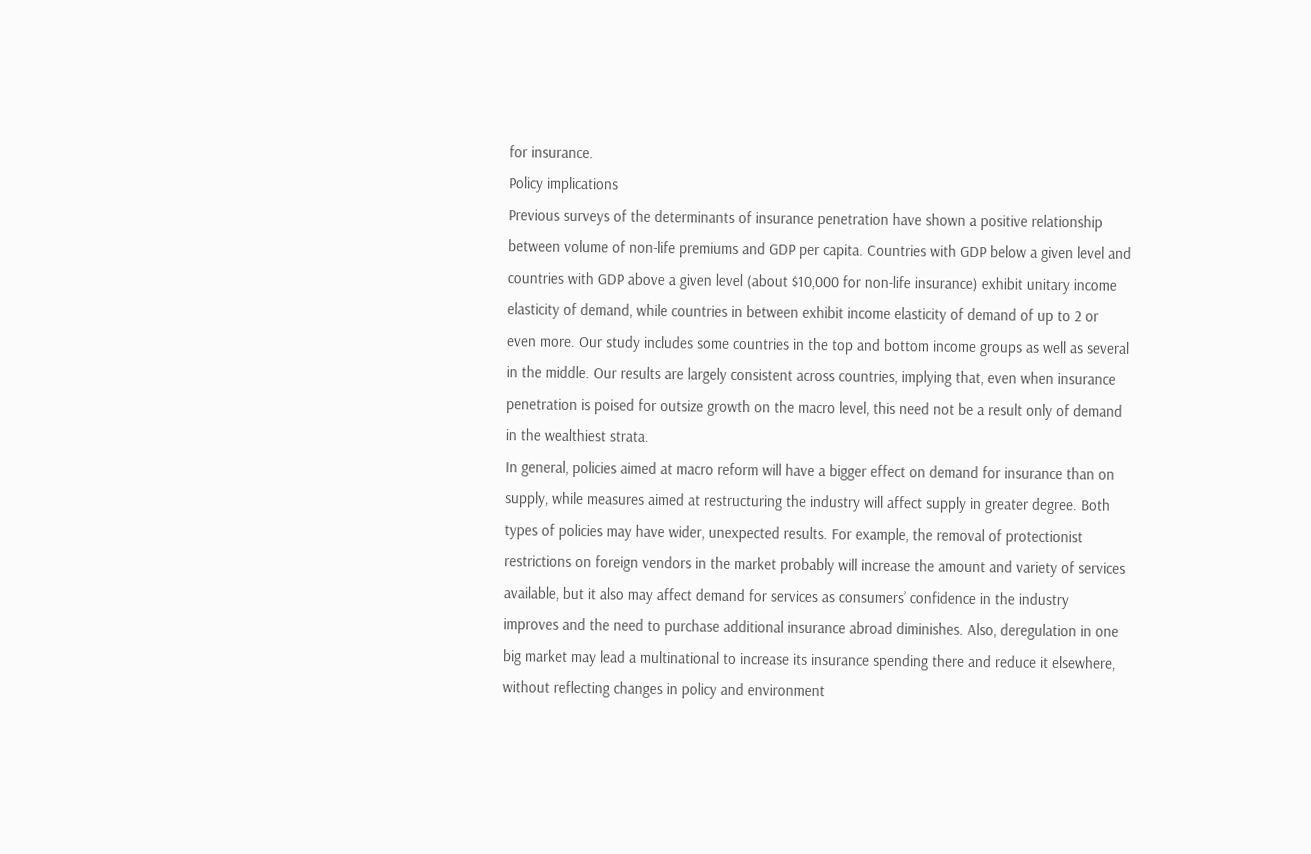for insurance.
Policy implications
Previous surveys of the determinants of insurance penetration have shown a positive relationship between volume of non-life premiums and GDP per capita. Countries with GDP below a given level and countries with GDP above a given level (about $10,000 for non-life insurance) exhibit unitary income elasticity of demand, while countries in between exhibit income elasticity of demand of up to 2 or even more. Our study includes some countries in the top and bottom income groups as well as several in the middle. Our results are largely consistent across countries, implying that, even when insurance penetration is poised for outsize growth on the macro level, this need not be a result only of demand in the wealthiest strata.
In general, policies aimed at macro reform will have a bigger effect on demand for insurance than on supply, while measures aimed at restructuring the industry will affect supply in greater degree. Both types of policies may have wider, unexpected results. For example, the removal of protectionist restrictions on foreign vendors in the market probably will increase the amount and variety of services available, but it also may affect demand for services as consumers’ confidence in the industry improves and the need to purchase additional insurance abroad diminishes. Also, deregulation in one big market may lead a multinational to increase its insurance spending there and reduce it elsewhere, without reflecting changes in policy and environment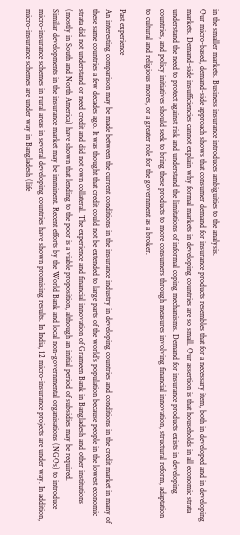in the smaller markets. Business insurance introduces ambiguities to the analysis.
Our micro-based, demand-side approach shows that consumer demand for insurance products resembles that for a necessary item, both in developed and in developing markets. Demand-side insufficiencies cannot explain why formal markets in developing countries are so small. Our assertion is that households in all economic strata understand the need to protect against risk and understand the limitations of informal coping mechanisms. Demand for insurance products exists in developing countries, and policy initiatives should seek to bring these products to more consumers through measures involving financial innovation, structural reform, adaptation to cultural and religious mores, or a greater role for the government as a broker.

Past experience
An interesting comparison may be made between the current conditions in the insurance industry in developing countries and conditions in the credit market in many of these same countries a few decades ago. It was thought that credit could not be extended to large parts of the world’s population because people in the lowest economic strata did not understand or need credit and did not own collateral. The experience and financial innovation of Grameen Bank in Bangladesh and other institutions (mostly in South and North America) have shown that lending to the poor is a viable proposition, although an initial period of subsidies may be required.
Similar developments in the insurance market may be imminent. Recent efforts by the World Bank and local non-governmental organisations (NGOs) to introduce micro-insurance schemes in rural areas in several developing countries have shown promising results. In India, 12 micro-insurance projects are under way. In addition, micro-insurance schemes are under way in Bangladesh (life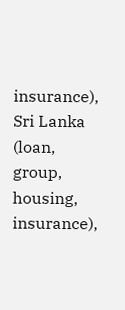insurance), Sri Lanka (loan, group, housing, insurance),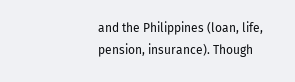and the Philippines (loan, life, pension, insurance). Though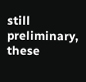still preliminary, these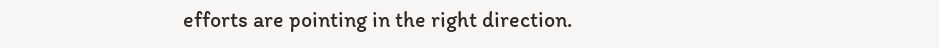efforts are pointing in the right direction.